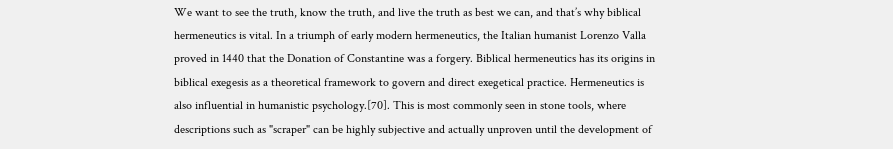We want to see the truth, know the truth, and live the truth as best we can, and that’s why biblical hermeneutics is vital. In a triumph of early modern hermeneutics, the Italian humanist Lorenzo Valla proved in 1440 that the Donation of Constantine was a forgery. Biblical hermeneutics has its origins in biblical exegesis as a theoretical framework to govern and direct exegetical practice. Hermeneutics is also influential in humanistic psychology.[70]. This is most commonly seen in stone tools, where descriptions such as "scraper" can be highly subjective and actually unproven until the development of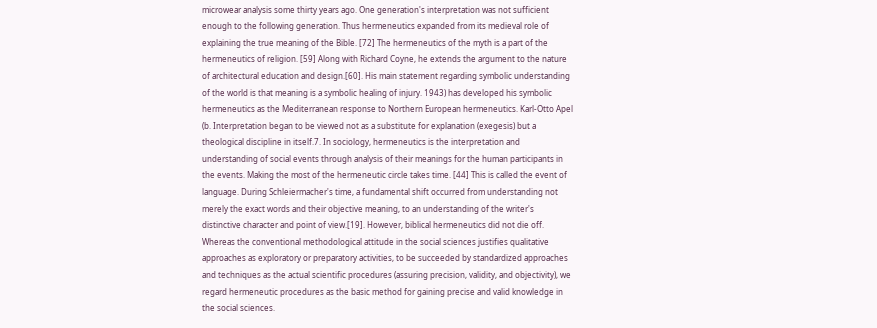microwear analysis some thirty years ago. One generation's interpretation was not sufficient enough to the following generation. Thus hermeneutics expanded from its medieval role of explaining the true meaning of the Bible. [72] The hermeneutics of the myth is a part of the hermeneutics of religion. [59] Along with Richard Coyne, he extends the argument to the nature of architectural education and design.[60]. His main statement regarding symbolic understanding of the world is that meaning is a symbolic healing of injury. 1943) has developed his symbolic hermeneutics as the Mediterranean response to Northern European hermeneutics. Karl-Otto Apel (b. Interpretation began to be viewed not as a substitute for explanation (exegesis) but a theological discipline in itself.7. In sociology, hermeneutics is the interpretation and understanding of social events through analysis of their meanings for the human participants in the events. Making the most of the hermeneutic circle takes time. [44] This is called the event of language. During Schleiermacher's time, a fundamental shift occurred from understanding not merely the exact words and their objective meaning, to an understanding of the writer's distinctive character and point of view.[19]. However, biblical hermeneutics did not die off. Whereas the conventional methodological attitude in the social sciences justifies qualitative approaches as exploratory or preparatory activities, to be succeeded by standardized approaches and techniques as the actual scientific procedures (assuring precision, validity, and objectivity), we regard hermeneutic procedures as the basic method for gaining precise and valid knowledge in the social sciences.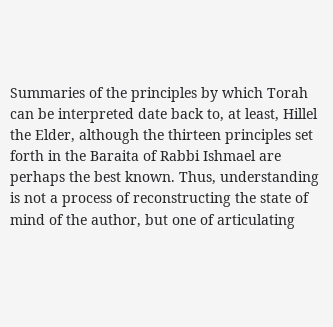Summaries of the principles by which Torah can be interpreted date back to, at least, Hillel the Elder, although the thirteen principles set forth in the Baraita of Rabbi Ishmael are perhaps the best known. Thus, understanding is not a process of reconstructing the state of mind of the author, but one of articulating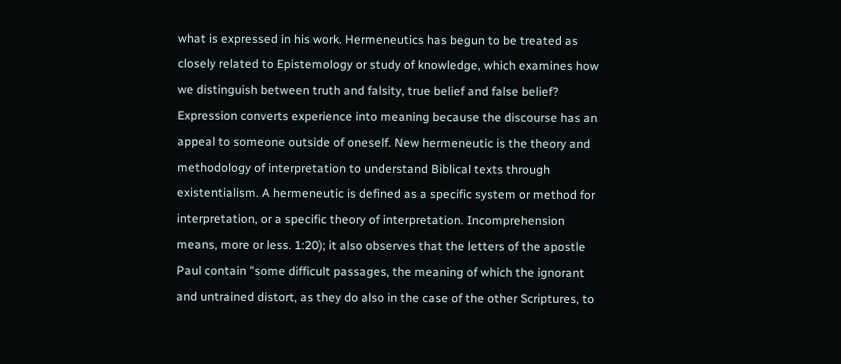what is expressed in his work. Hermeneutics has begun to be treated as closely related to Epistemology or study of knowledge, which examines how we distinguish between truth and falsity, true belief and false belief? Expression converts experience into meaning because the discourse has an appeal to someone outside of oneself. New hermeneutic is the theory and methodology of interpretation to understand Biblical texts through existentialism. A hermeneutic is defined as a specific system or method for interpretation, or a specific theory of interpretation. Incomprehension means, more or less. 1:20); it also observes that the letters of the apostle Paul contain "some difficult passages, the meaning of which the ignorant and untrained distort, as they do also in the case of the other Scriptures, to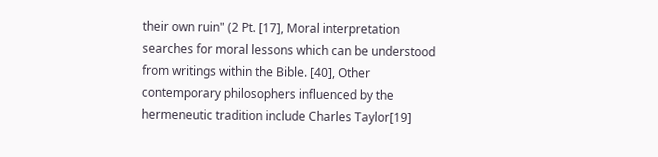their own ruin" (2 Pt. [17], Moral interpretation searches for moral lessons which can be understood from writings within the Bible. [40], Other contemporary philosophers influenced by the hermeneutic tradition include Charles Taylor[19]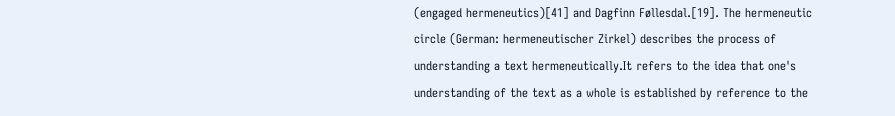(engaged hermeneutics)[41] and Dagfinn Føllesdal.[19]. The hermeneutic circle (German: hermeneutischer Zirkel) describes the process of understanding a text hermeneutically.It refers to the idea that one's understanding of the text as a whole is established by reference to the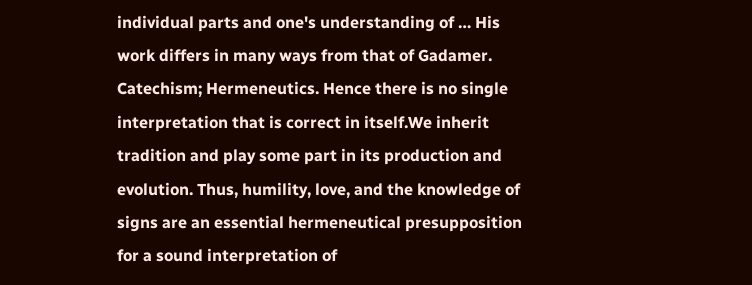individual parts and one's understanding of … His work differs in many ways from that of Gadamer. Catechism; Hermeneutics. Hence there is no single interpretation that is correct in itself.We inherit tradition and play some part in its production and evolution. Thus, humility, love, and the knowledge of signs are an essential hermeneutical presupposition for a sound interpretation of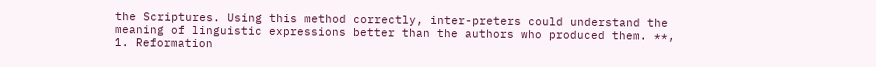the Scriptures. Using this method correctly, inter-preters could understand the meaning of linguistic expressions better than the authors who produced them. **, 1. Reformation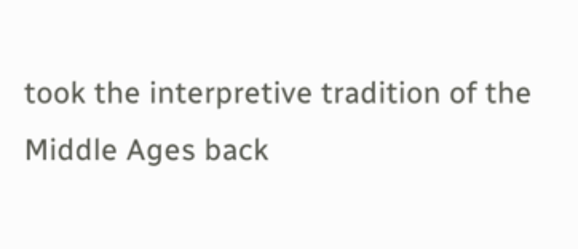took the interpretive tradition of the Middle Ages back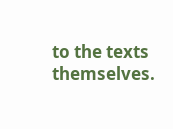to the texts themselves.